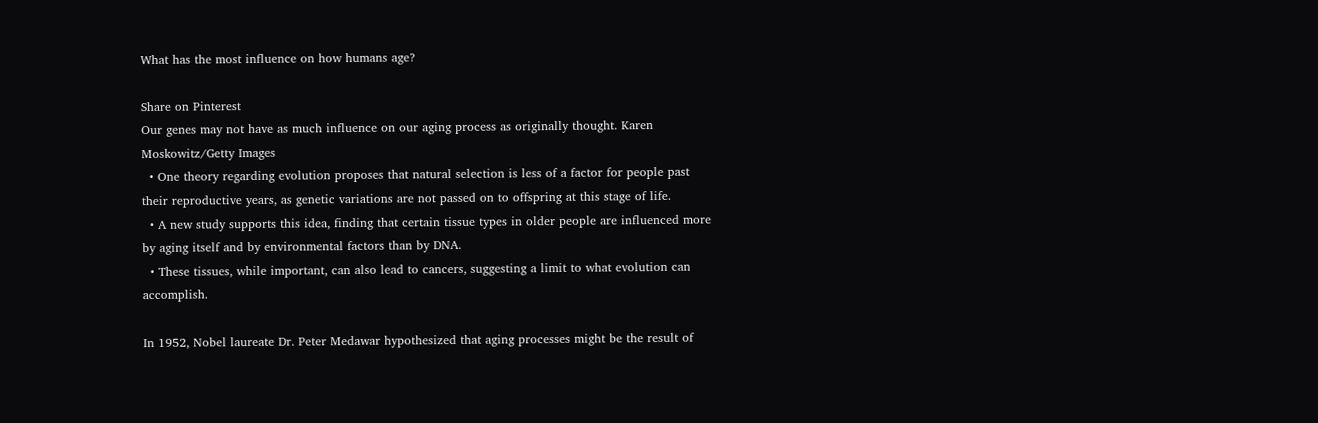What has the most influence on how humans age?

Share on Pinterest
Our genes may not have as much influence on our aging process as originally thought. Karen Moskowitz/Getty Images
  • One theory regarding evolution proposes that natural selection is less of a factor for people past their reproductive years, as genetic variations are not passed on to offspring at this stage of life.
  • A new study supports this idea, finding that certain tissue types in older people are influenced more by aging itself and by environmental factors than by DNA.
  • These tissues, while important, can also lead to cancers, suggesting a limit to what evolution can accomplish.

In 1952, Nobel laureate Dr. Peter Medawar hypothesized that aging processes might be the result of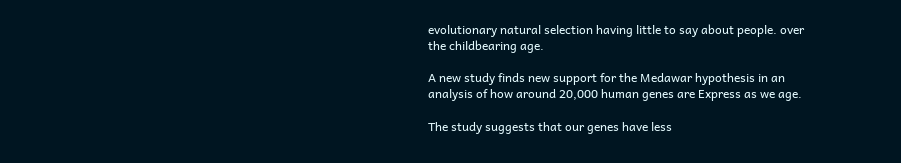evolutionary natural selection having little to say about people. over the childbearing age.

A new study finds new support for the Medawar hypothesis in an analysis of how around 20,000 human genes are Express as we age.

The study suggests that our genes have less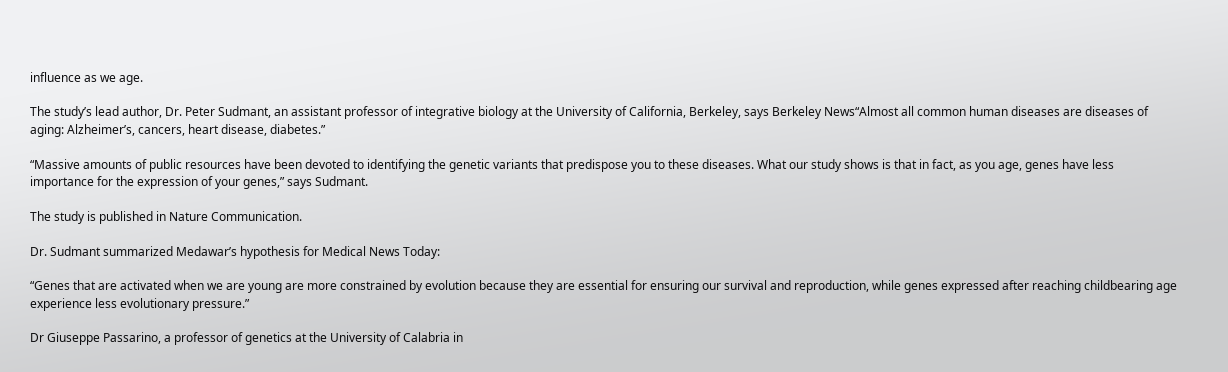influence as we age.

The study’s lead author, Dr. Peter Sudmant, an assistant professor of integrative biology at the University of California, Berkeley, says Berkeley News“Almost all common human diseases are diseases of aging: Alzheimer’s, cancers, heart disease, diabetes.”

“Massive amounts of public resources have been devoted to identifying the genetic variants that predispose you to these diseases. What our study shows is that in fact, as you age, genes have less importance for the expression of your genes,” says Sudmant.

The study is published in Nature Communication.

Dr. Sudmant summarized Medawar’s hypothesis for Medical News Today:

“Genes that are activated when we are young are more constrained by evolution because they are essential for ensuring our survival and reproduction, while genes expressed after reaching childbearing age experience less evolutionary pressure.”

Dr Giuseppe Passarino, a professor of genetics at the University of Calabria in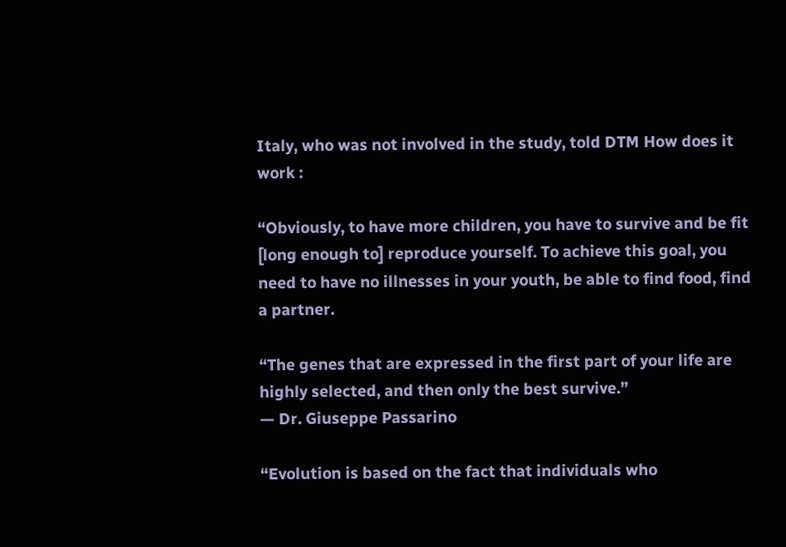Italy, who was not involved in the study, told DTM How does it work :

“Obviously, to have more children, you have to survive and be fit [long enough to] reproduce yourself. To achieve this goal, you need to have no illnesses in your youth, be able to find food, find a partner.

“The genes that are expressed in the first part of your life are highly selected, and then only the best survive.”
— Dr. Giuseppe Passarino

“Evolution is based on the fact that individuals who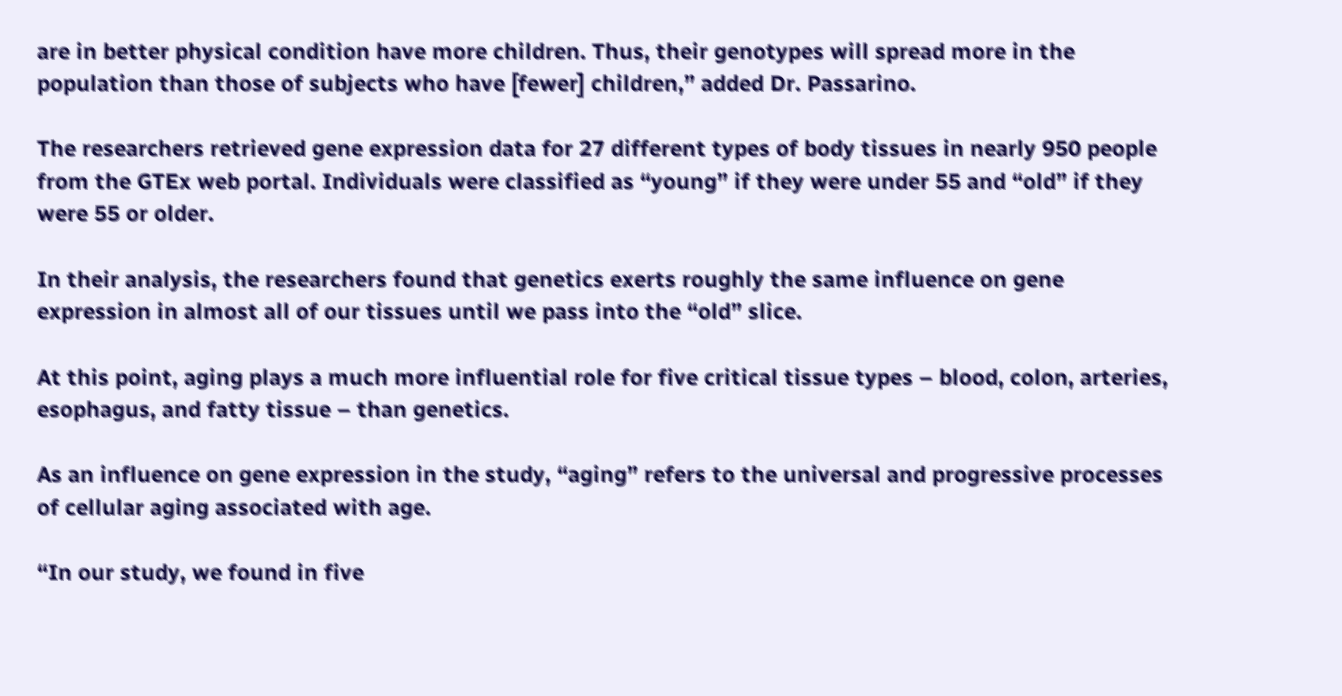are in better physical condition have more children. Thus, their genotypes will spread more in the population than those of subjects who have [fewer] children,” added Dr. Passarino.

The researchers retrieved gene expression data for 27 different types of body tissues in nearly 950 people from the GTEx web portal. Individuals were classified as “young” if they were under 55 and “old” if they were 55 or older.

In their analysis, the researchers found that genetics exerts roughly the same influence on gene expression in almost all of our tissues until we pass into the “old” slice.

At this point, aging plays a much more influential role for five critical tissue types – blood, colon, arteries, esophagus, and fatty tissue – than genetics.

As an influence on gene expression in the study, “aging” refers to the universal and progressive processes of cellular aging associated with age.

“In our study, we found in five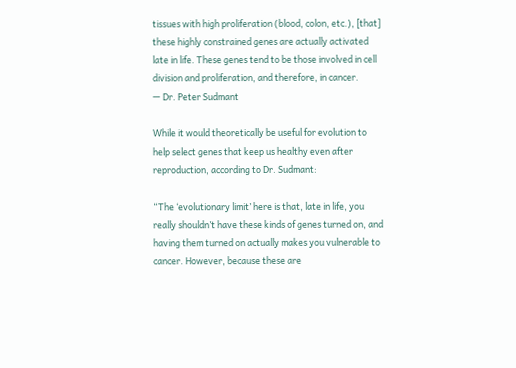tissues with high proliferation (blood, colon, etc.), [that] these highly constrained genes are actually activated late in life. These genes tend to be those involved in cell division and proliferation, and therefore, in cancer.
— Dr. Peter Sudmant

While it would theoretically be useful for evolution to help select genes that keep us healthy even after reproduction, according to Dr. Sudmant:

“The ‘evolutionary limit’ here is that, late in life, you really shouldn’t have these kinds of genes turned on, and having them turned on actually makes you vulnerable to cancer. However, because these are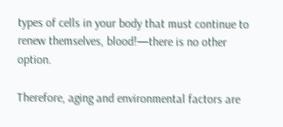types of cells in your body that must continue to renew themselves, blood!—there is no other option.

Therefore, aging and environmental factors are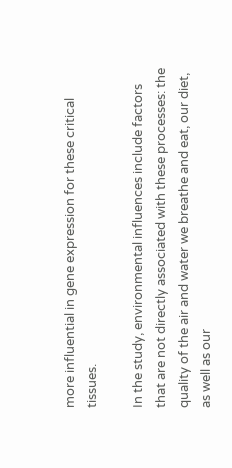more influential in gene expression for these critical tissues.

In the study, environmental influences include factors that are not directly associated with these processes: the quality of the air and water we breathe and eat, our diet, as well as our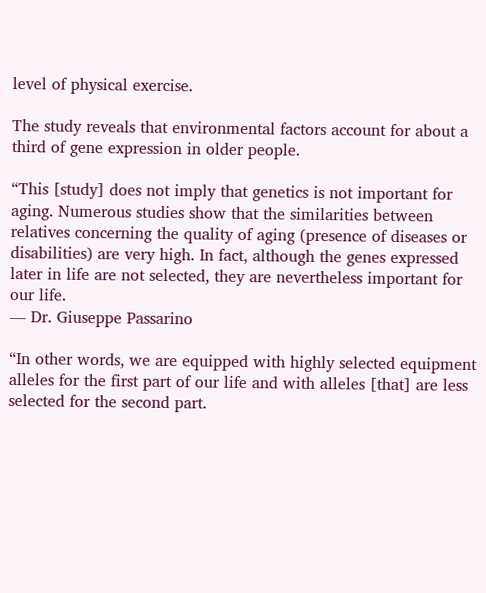level of physical exercise.

The study reveals that environmental factors account for about a third of gene expression in older people.

“This [study] does not imply that genetics is not important for aging. Numerous studies show that the similarities between relatives concerning the quality of aging (presence of diseases or disabilities) are very high. In fact, although the genes expressed later in life are not selected, they are nevertheless important for our life.
— Dr. Giuseppe Passarino

“In other words, we are equipped with highly selected equipment alleles for the first part of our life and with alleles [that] are less selected for the second part.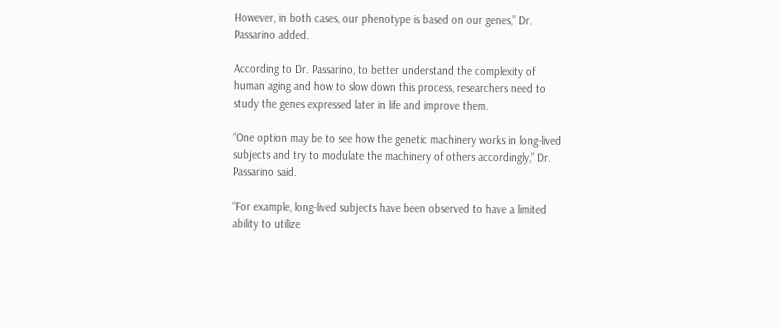However, in both cases, our phenotype is based on our genes,” Dr. Passarino added.

According to Dr. Passarino, to better understand the complexity of human aging and how to slow down this process, researchers need to study the genes expressed later in life and improve them.

“One option may be to see how the genetic machinery works in long-lived subjects and try to modulate the machinery of others accordingly,” Dr. Passarino said.

“For example, long-lived subjects have been observed to have a limited ability to utilize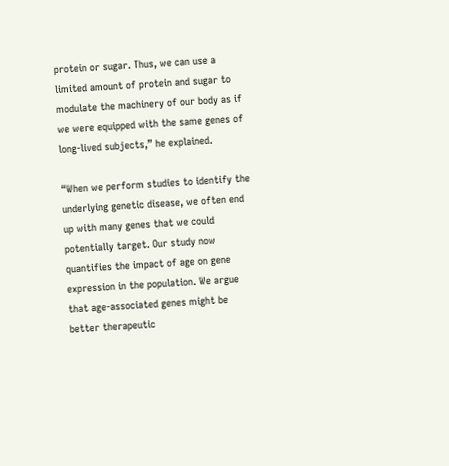protein or sugar. Thus, we can use a limited amount of protein and sugar to modulate the machinery of our body as if we were equipped with the same genes of long-lived subjects,” he explained.

“When we perform studies to identify the underlying genetic disease, we often end up with many genes that we could potentially target. Our study now quantifies the impact of age on gene expression in the population. We argue that age-associated genes might be better therapeutic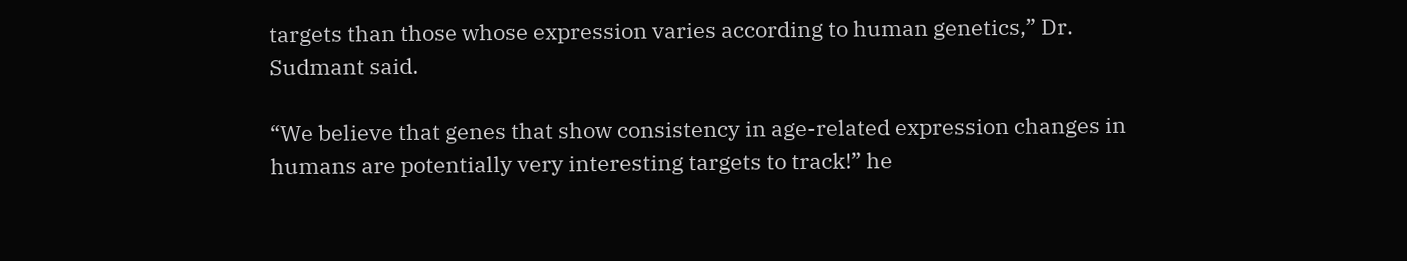targets than those whose expression varies according to human genetics,” Dr. Sudmant said.

“We believe that genes that show consistency in age-related expression changes in humans are potentially very interesting targets to track!” he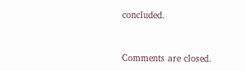concluded.


Comments are closed.